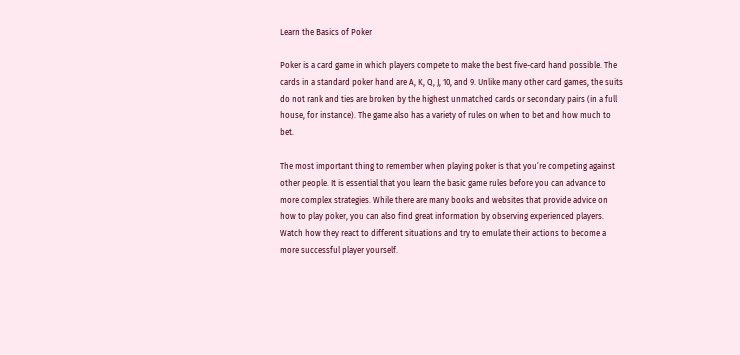Learn the Basics of Poker

Poker is a card game in which players compete to make the best five-card hand possible. The cards in a standard poker hand are A, K, Q, J, 10, and 9. Unlike many other card games, the suits do not rank and ties are broken by the highest unmatched cards or secondary pairs (in a full house, for instance). The game also has a variety of rules on when to bet and how much to bet.

The most important thing to remember when playing poker is that you’re competing against other people. It is essential that you learn the basic game rules before you can advance to more complex strategies. While there are many books and websites that provide advice on how to play poker, you can also find great information by observing experienced players. Watch how they react to different situations and try to emulate their actions to become a more successful player yourself.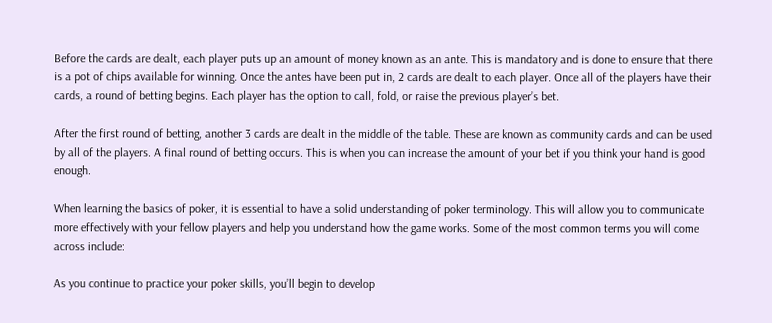Before the cards are dealt, each player puts up an amount of money known as an ante. This is mandatory and is done to ensure that there is a pot of chips available for winning. Once the antes have been put in, 2 cards are dealt to each player. Once all of the players have their cards, a round of betting begins. Each player has the option to call, fold, or raise the previous player’s bet.

After the first round of betting, another 3 cards are dealt in the middle of the table. These are known as community cards and can be used by all of the players. A final round of betting occurs. This is when you can increase the amount of your bet if you think your hand is good enough.

When learning the basics of poker, it is essential to have a solid understanding of poker terminology. This will allow you to communicate more effectively with your fellow players and help you understand how the game works. Some of the most common terms you will come across include:

As you continue to practice your poker skills, you’ll begin to develop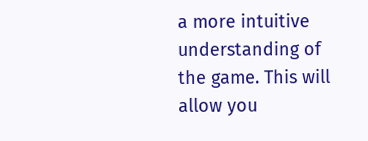a more intuitive understanding of the game. This will allow you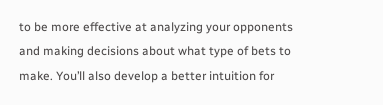to be more effective at analyzing your opponents and making decisions about what type of bets to make. You’ll also develop a better intuition for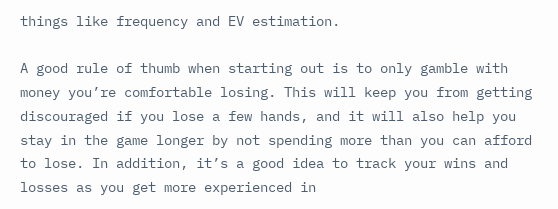things like frequency and EV estimation.

A good rule of thumb when starting out is to only gamble with money you’re comfortable losing. This will keep you from getting discouraged if you lose a few hands, and it will also help you stay in the game longer by not spending more than you can afford to lose. In addition, it’s a good idea to track your wins and losses as you get more experienced in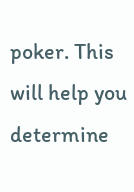poker. This will help you determine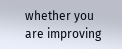whether you are improving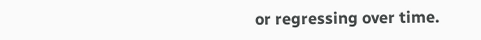or regressing over time.